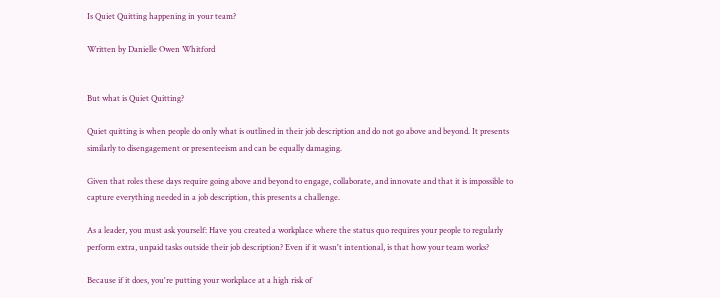Is Quiet Quitting happening in your team?

Written by Danielle Owen Whitford


But what is Quiet Quitting?

Quiet quitting is when people do only what is outlined in their job description and do not go above and beyond. It presents similarly to disengagement or presenteeism and can be equally damaging.

Given that roles these days require going above and beyond to engage, collaborate, and innovate and that it is impossible to capture everything needed in a job description, this presents a challenge.

As a leader, you must ask yourself: Have you created a workplace where the status quo requires your people to regularly perform extra, unpaid tasks outside their job description? Even if it wasn't intentional, is that how your team works?

Because if it does, you're putting your workplace at a high risk of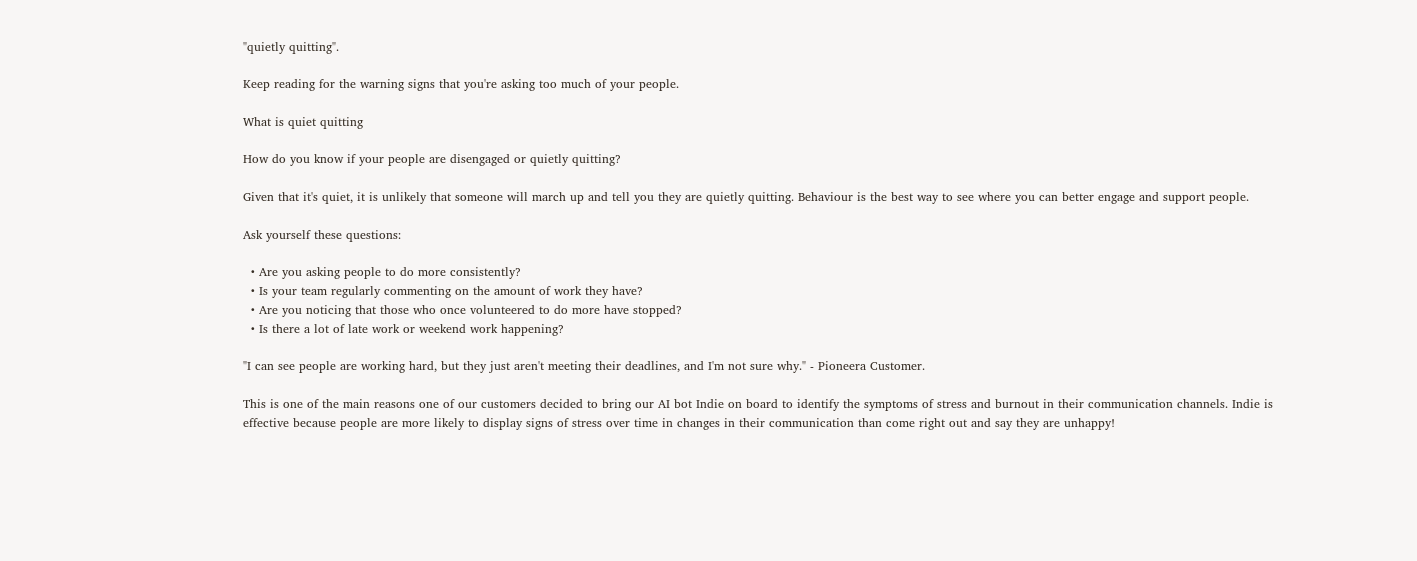"quietly quitting".

Keep reading for the warning signs that you're asking too much of your people.

What is quiet quitting

How do you know if your people are disengaged or quietly quitting?

Given that it's quiet, it is unlikely that someone will march up and tell you they are quietly quitting. Behaviour is the best way to see where you can better engage and support people.

Ask yourself these questions:

  • Are you asking people to do more consistently?
  • Is your team regularly commenting on the amount of work they have?
  • Are you noticing that those who once volunteered to do more have stopped?
  • Is there a lot of late work or weekend work happening?

"I can see people are working hard, but they just aren't meeting their deadlines, and I'm not sure why." - Pioneera Customer.

This is one of the main reasons one of our customers decided to bring our AI bot Indie on board to identify the symptoms of stress and burnout in their communication channels. Indie is effective because people are more likely to display signs of stress over time in changes in their communication than come right out and say they are unhappy!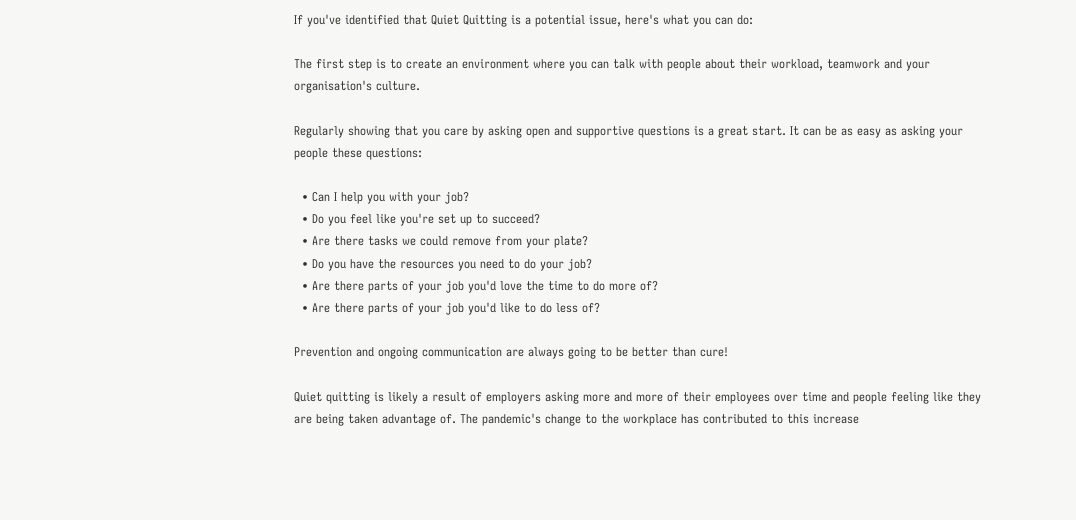If you've identified that Quiet Quitting is a potential issue, here's what you can do:

The first step is to create an environment where you can talk with people about their workload, teamwork and your organisation's culture.

Regularly showing that you care by asking open and supportive questions is a great start. It can be as easy as asking your people these questions:

  • Can I help you with your job?
  • Do you feel like you're set up to succeed?
  • Are there tasks we could remove from your plate?
  • Do you have the resources you need to do your job?
  • Are there parts of your job you'd love the time to do more of?
  • Are there parts of your job you'd like to do less of?

Prevention and ongoing communication are always going to be better than cure!

Quiet quitting is likely a result of employers asking more and more of their employees over time and people feeling like they are being taken advantage of. The pandemic's change to the workplace has contributed to this increase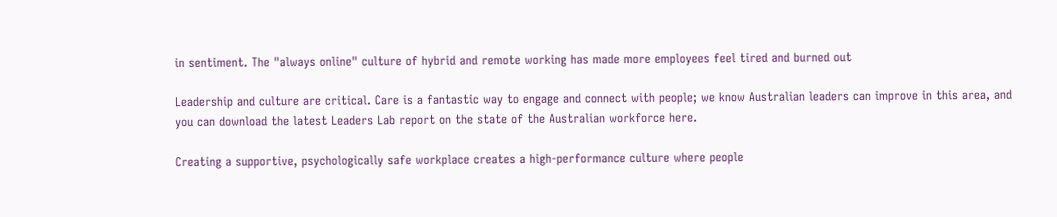in sentiment. The "always online" culture of hybrid and remote working has made more employees feel tired and burned out

Leadership and culture are critical. Care is a fantastic way to engage and connect with people; we know Australian leaders can improve in this area, and you can download the latest Leaders Lab report on the state of the Australian workforce here.

Creating a supportive, psychologically safe workplace creates a high-performance culture where people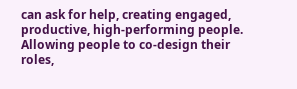can ask for help, creating engaged, productive, high-performing people. Allowing people to co-design their roles,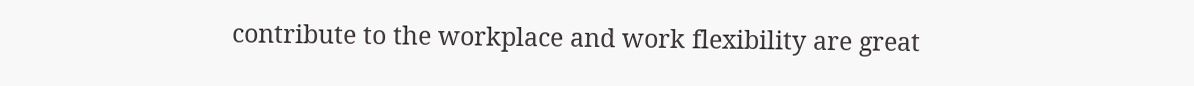contribute to the workplace and work flexibility are great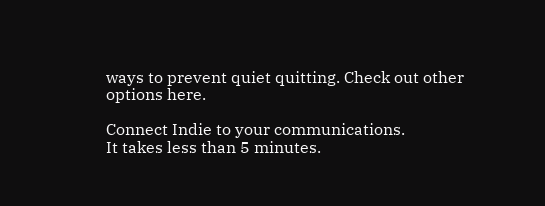ways to prevent quiet quitting. Check out other options here.

Connect Indie to your communications.
It takes less than 5 minutes.